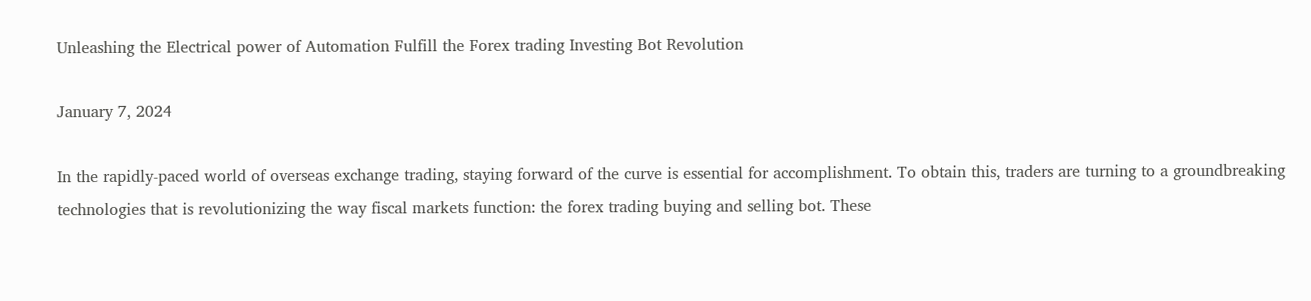Unleashing the Electrical power of Automation Fulfill the Forex trading Investing Bot Revolution

January 7, 2024

In the rapidly-paced world of overseas exchange trading, staying forward of the curve is essential for accomplishment. To obtain this, traders are turning to a groundbreaking technologies that is revolutionizing the way fiscal markets function: the forex trading buying and selling bot. These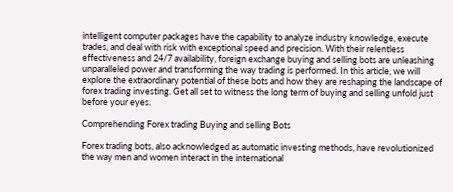intelligent computer packages have the capability to analyze industry knowledge, execute trades, and deal with risk with exceptional speed and precision. With their relentless effectiveness and 24/7 availability, foreign exchange buying and selling bots are unleashing unparalleled power and transforming the way trading is performed. In this article, we will explore the extraordinary potential of these bots and how they are reshaping the landscape of forex trading investing. Get all set to witness the long term of buying and selling unfold just before your eyes.

Comprehending Forex trading Buying and selling Bots

Forex trading bots, also acknowledged as automatic investing methods, have revolutionized the way men and women interact in the international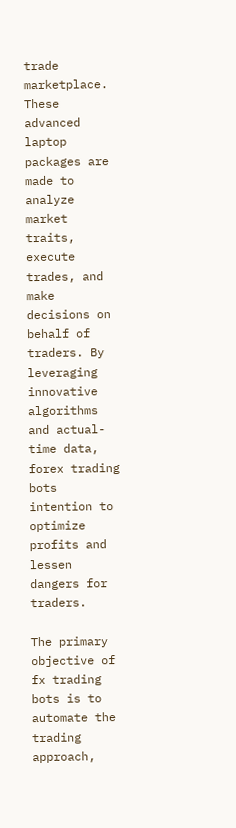trade marketplace. These advanced laptop packages are made to analyze market traits, execute trades, and make decisions on behalf of traders. By leveraging innovative algorithms and actual-time data, forex trading bots intention to optimize profits and lessen dangers for traders.

The primary objective of fx trading bots is to automate the trading approach,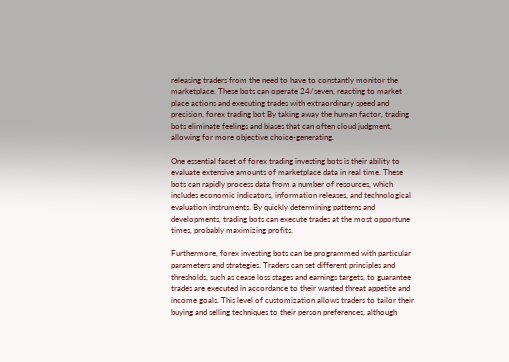releasing traders from the need to have to constantly monitor the marketplace. These bots can operate 24/seven, reacting to market place actions and executing trades with extraordinary speed and precision. forex trading bot By taking away the human factor, trading bots eliminate feelings and biases that can often cloud judgment, allowing for more objective choice-generating.

One essential facet of forex trading investing bots is their ability to evaluate extensive amounts of marketplace data in real time. These bots can rapidly process data from a number of resources, which includes economic indicators, information releases, and technological evaluation instruments. By quickly determining patterns and developments, trading bots can execute trades at the most opportune times, probably maximizing profits.

Furthermore, forex investing bots can be programmed with particular parameters and strategies. Traders can set different principles and thresholds, such as cease loss stages and earnings targets, to guarantee trades are executed in accordance to their wanted threat appetite and income goals. This level of customization allows traders to tailor their buying and selling techniques to their person preferences, although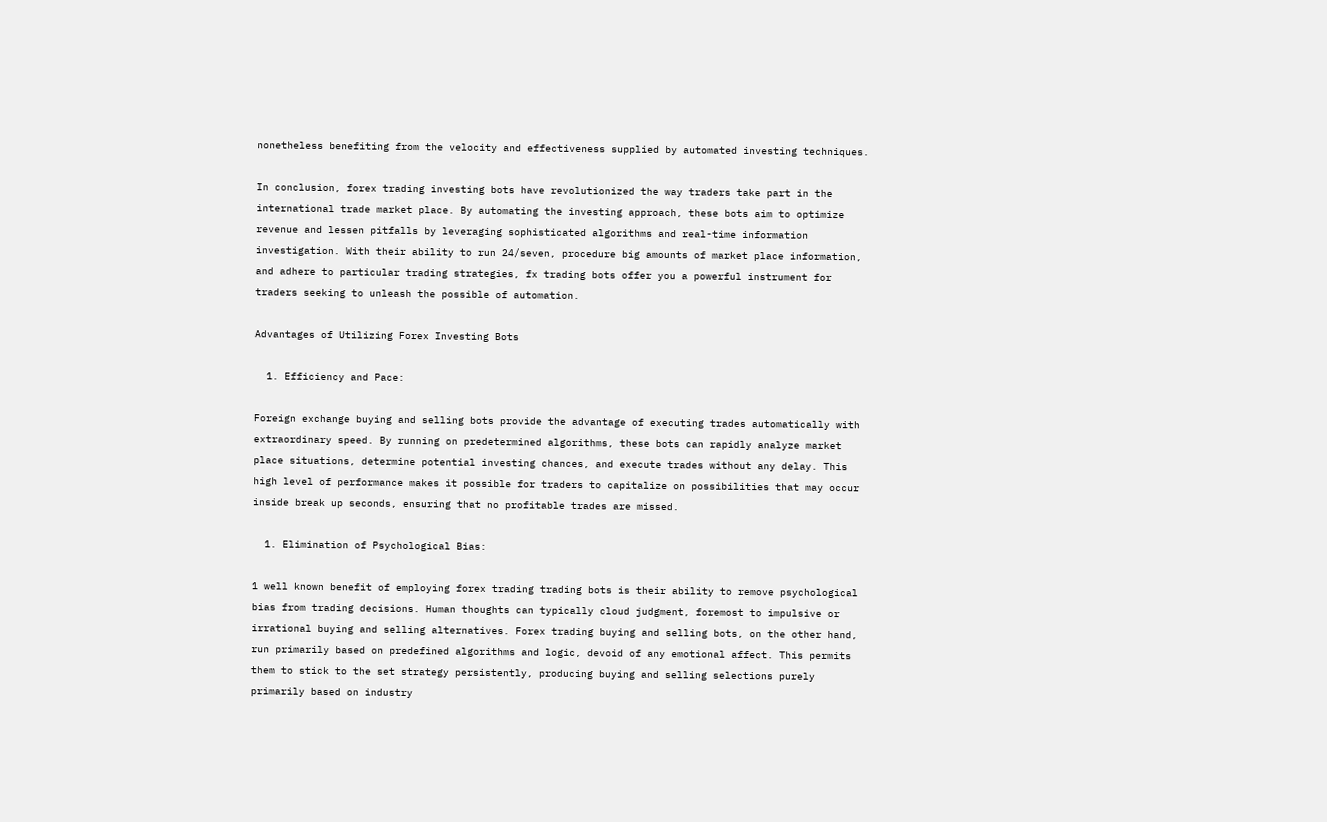nonetheless benefiting from the velocity and effectiveness supplied by automated investing techniques.

In conclusion, forex trading investing bots have revolutionized the way traders take part in the international trade market place. By automating the investing approach, these bots aim to optimize revenue and lessen pitfalls by leveraging sophisticated algorithms and real-time information investigation. With their ability to run 24/seven, procedure big amounts of market place information, and adhere to particular trading strategies, fx trading bots offer you a powerful instrument for traders seeking to unleash the possible of automation.

Advantages of Utilizing Forex Investing Bots

  1. Efficiency and Pace:

Foreign exchange buying and selling bots provide the advantage of executing trades automatically with extraordinary speed. By running on predetermined algorithms, these bots can rapidly analyze market place situations, determine potential investing chances, and execute trades without any delay. This high level of performance makes it possible for traders to capitalize on possibilities that may occur inside break up seconds, ensuring that no profitable trades are missed.

  1. Elimination of Psychological Bias:

1 well known benefit of employing forex trading trading bots is their ability to remove psychological bias from trading decisions. Human thoughts can typically cloud judgment, foremost to impulsive or irrational buying and selling alternatives. Forex trading buying and selling bots, on the other hand, run primarily based on predefined algorithms and logic, devoid of any emotional affect. This permits them to stick to the set strategy persistently, producing buying and selling selections purely primarily based on industry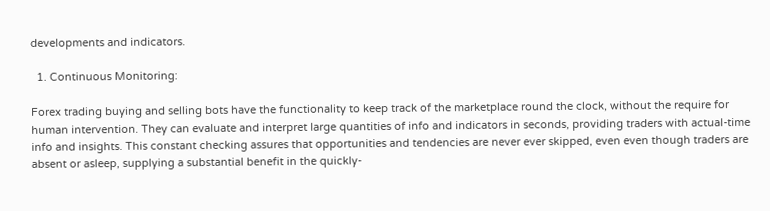developments and indicators.

  1. Continuous Monitoring:

Forex trading buying and selling bots have the functionality to keep track of the marketplace round the clock, without the require for human intervention. They can evaluate and interpret large quantities of info and indicators in seconds, providing traders with actual-time info and insights. This constant checking assures that opportunities and tendencies are never ever skipped, even even though traders are absent or asleep, supplying a substantial benefit in the quickly-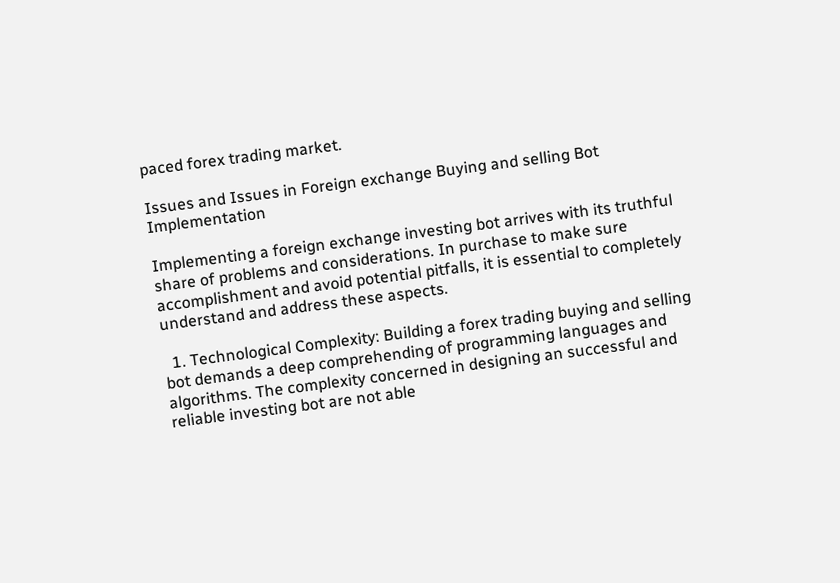paced forex trading market.

Issues and Issues in Foreign exchange Buying and selling Bot Implementation

Implementing a foreign exchange investing bot arrives with its truthful share of problems and considerations. In purchase to make sure accomplishment and avoid potential pitfalls, it is essential to completely understand and address these aspects.

  1. Technological Complexity: Building a forex trading buying and selling bot demands a deep comprehending of programming languages and algorithms. The complexity concerned in designing an successful and reliable investing bot are not able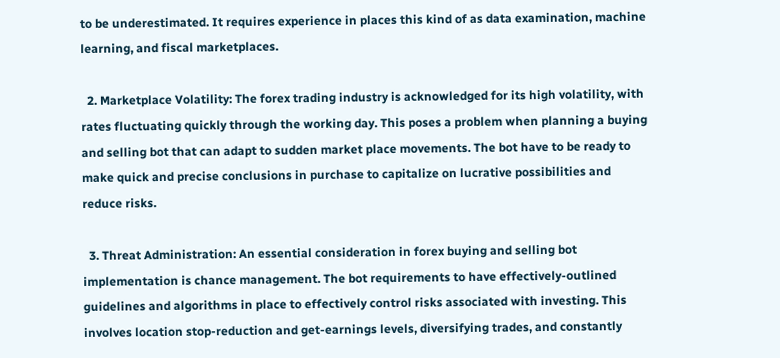to be underestimated. It requires experience in places this kind of as data examination, machine learning, and fiscal marketplaces.

  2. Marketplace Volatility: The forex trading industry is acknowledged for its high volatility, with rates fluctuating quickly through the working day. This poses a problem when planning a buying and selling bot that can adapt to sudden market place movements. The bot have to be ready to make quick and precise conclusions in purchase to capitalize on lucrative possibilities and reduce risks.

  3. Threat Administration: An essential consideration in forex buying and selling bot implementation is chance management. The bot requirements to have effectively-outlined guidelines and algorithms in place to effectively control risks associated with investing. This involves location stop-reduction and get-earnings levels, diversifying trades, and constantly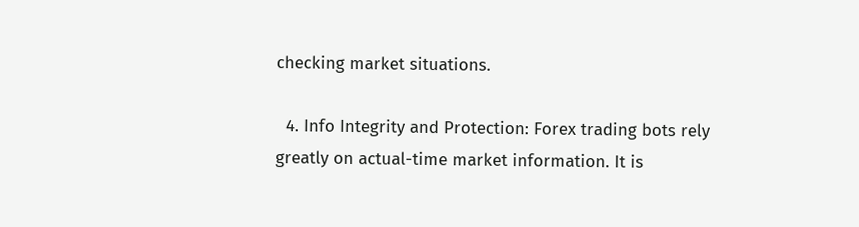checking market situations.

  4. Info Integrity and Protection: Forex trading bots rely greatly on actual-time market information. It is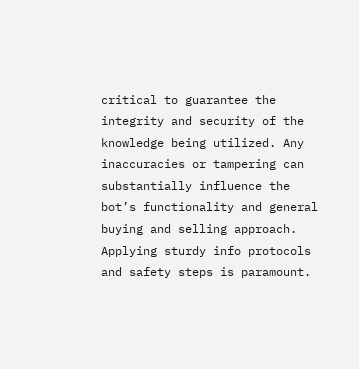critical to guarantee the integrity and security of the knowledge being utilized. Any inaccuracies or tampering can substantially influence the bot’s functionality and general buying and selling approach. Applying sturdy info protocols and safety steps is paramount.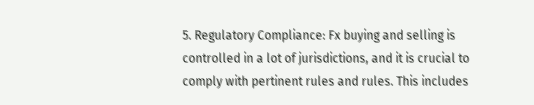5. Regulatory Compliance: Fx buying and selling is controlled in a lot of jurisdictions, and it is crucial to comply with pertinent rules and rules. This includes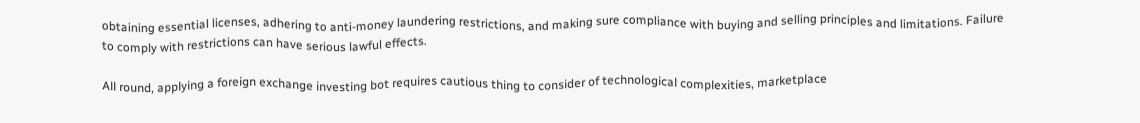obtaining essential licenses, adhering to anti-money laundering restrictions, and making sure compliance with buying and selling principles and limitations. Failure to comply with restrictions can have serious lawful effects.

All round, applying a foreign exchange investing bot requires cautious thing to consider of technological complexities, marketplace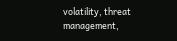volatility, threat management,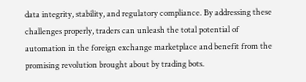data integrity, stability, and regulatory compliance. By addressing these challenges properly, traders can unleash the total potential of automation in the foreign exchange marketplace and benefit from the promising revolution brought about by trading bots.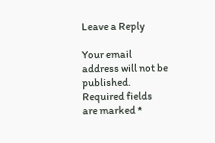Leave a Reply

Your email address will not be published. Required fields are marked *